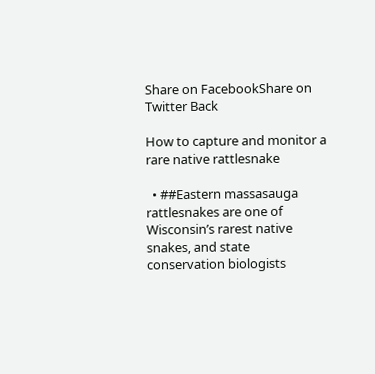Share on FacebookShare on Twitter Back

How to capture and monitor a rare native rattlesnake

  • ##Eastern massasauga rattlesnakes are one of Wisconsin’s rarest native snakes, and state conservation biologists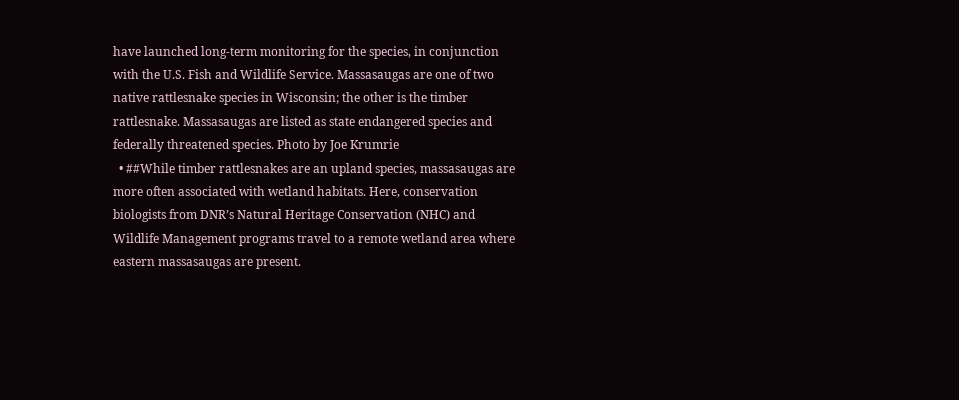have launched long-term monitoring for the species, in conjunction with the U.S. Fish and Wildlife Service. Massasaugas are one of two native rattlesnake species in Wisconsin; the other is the timber rattlesnake. Massasaugas are listed as state endangered species and federally threatened species. Photo by Joe Krumrie
  • ##While timber rattlesnakes are an upland species, massasaugas are more often associated with wetland habitats. Here, conservation biologists from DNR’s Natural Heritage Conservation (NHC) and Wildlife Management programs travel to a remote wetland area where eastern massasaugas are present.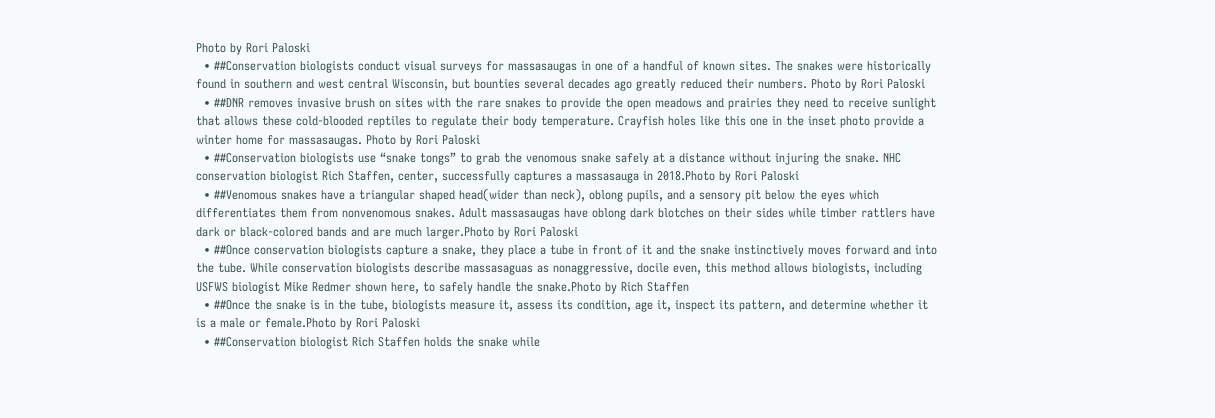Photo by Rori Paloski
  • ##Conservation biologists conduct visual surveys for massasaugas in one of a handful of known sites. The snakes were historically found in southern and west central Wisconsin, but bounties several decades ago greatly reduced their numbers. Photo by Rori Paloski
  • ##DNR removes invasive brush on sites with the rare snakes to provide the open meadows and prairies they need to receive sunlight that allows these cold-blooded reptiles to regulate their body temperature. Crayfish holes like this one in the inset photo provide a winter home for massasaugas. Photo by Rori Paloski
  • ##Conservation biologists use “snake tongs” to grab the venomous snake safely at a distance without injuring the snake. NHC conservation biologist Rich Staffen, center, successfully captures a massasauga in 2018.Photo by Rori Paloski
  • ##Venomous snakes have a triangular shaped head(wider than neck), oblong pupils, and a sensory pit below the eyes which differentiates them from nonvenomous snakes. Adult massasaugas have oblong dark blotches on their sides while timber rattlers have dark or black-colored bands and are much larger.Photo by Rori Paloski
  • ##Once conservation biologists capture a snake, they place a tube in front of it and the snake instinctively moves forward and into the tube. While conservation biologists describe massasaguas as nonaggressive, docile even, this method allows biologists, including USFWS biologist Mike Redmer shown here, to safely handle the snake.Photo by Rich Staffen
  • ##Once the snake is in the tube, biologists measure it, assess its condition, age it, inspect its pattern, and determine whether it is a male or female.Photo by Rori Paloski
  • ##Conservation biologist Rich Staffen holds the snake while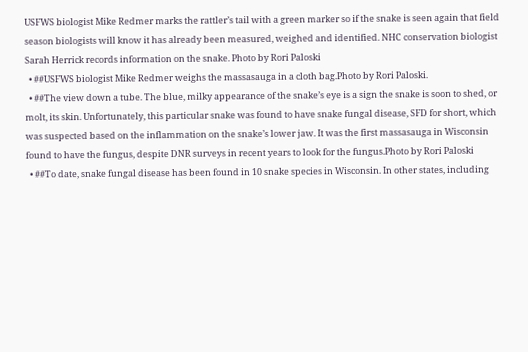USFWS biologist Mike Redmer marks the rattler’s tail with a green marker so if the snake is seen again that field season biologists will know it has already been measured, weighed and identified. NHC conservation biologist Sarah Herrick records information on the snake. Photo by Rori Paloski
  • ##USFWS biologist Mike Redmer weighs the massasauga in a cloth bag.Photo by Rori Paloski.
  • ##The view down a tube. The blue, milky appearance of the snake’s eye is a sign the snake is soon to shed, or molt, its skin. Unfortunately, this particular snake was found to have snake fungal disease, SFD for short, which was suspected based on the inflammation on the snake’s lower jaw. It was the first massasauga in Wisconsin found to have the fungus, despite DNR surveys in recent years to look for the fungus.Photo by Rori Paloski
  • ##To date, snake fungal disease has been found in 10 snake species in Wisconsin. In other states, including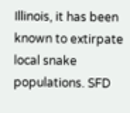Illinois, it has been known to extirpate local snake populations. SFD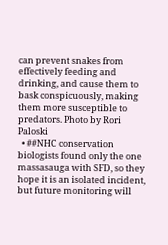can prevent snakes from effectively feeding and drinking, and cause them to bask conspicuously, making them more susceptible to predators. Photo by Rori Paloski
  • ##NHC conservation biologists found only the one massasauga with SFD, so they hope it is an isolated incident, but future monitoring will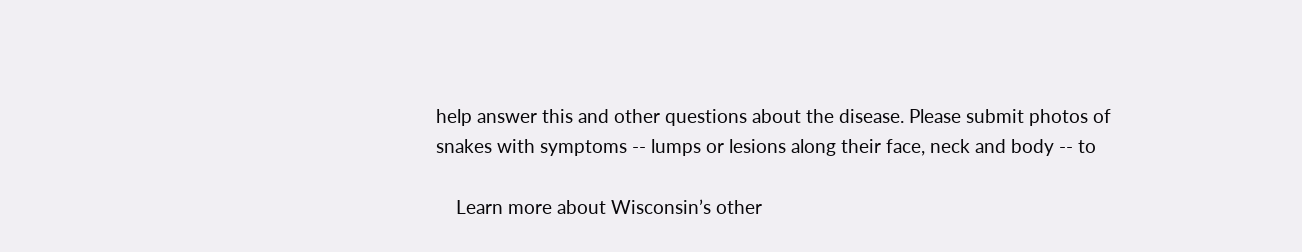help answer this and other questions about the disease. Please submit photos of snakes with symptoms -- lumps or lesions along their face, neck and body -- to

    Learn more about Wisconsin’s other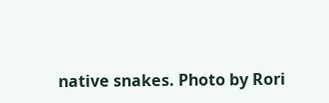native snakes. Photo by Rori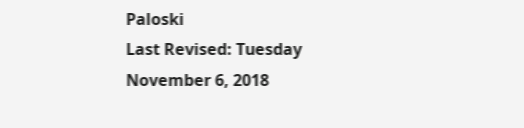Paloski
Last Revised: Tuesday November 6, 2018